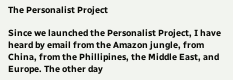The Personalist Project

Since we launched the Personalist Project, I have heard by email from the Amazon jungle, from China, from the Phillipines, the Middle East, and Europe. The other day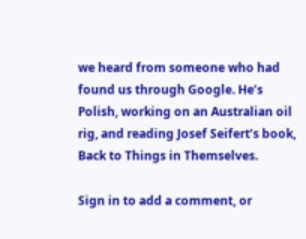we heard from someone who had found us through Google. He’s Polish, working on an Australian oil rig, and reading Josef Seifert’s book, Back to Things in Themselves.

Sign in to add a comment, or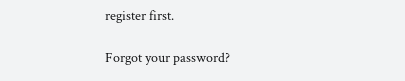register first.

Forgot your password?